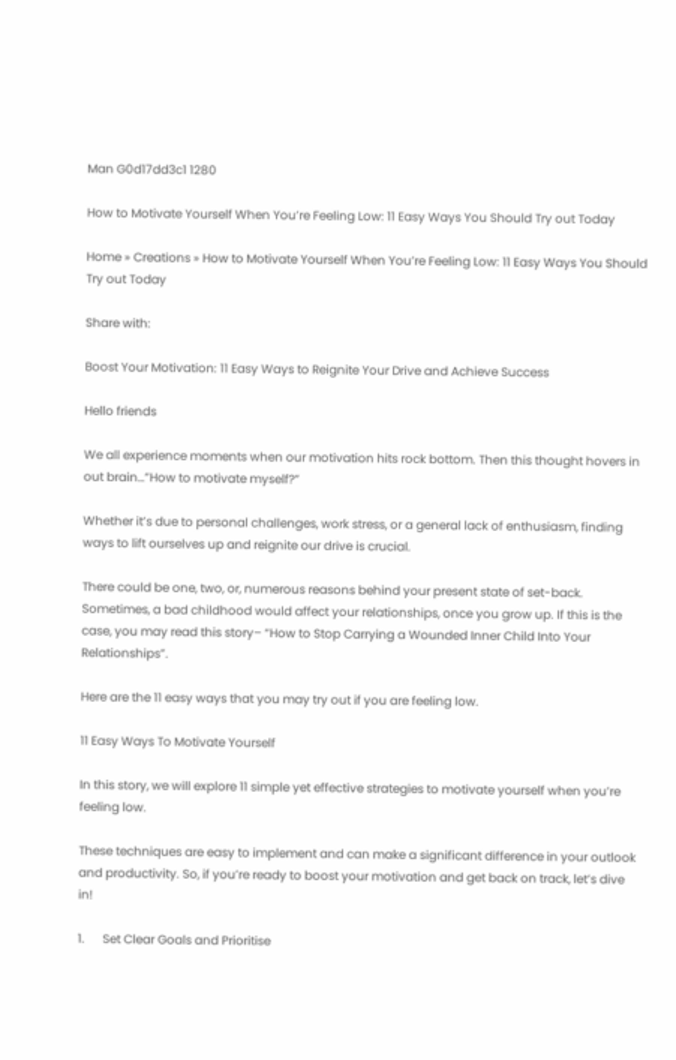Man G0d17dd3c1 1280

How to Motivate Yourself When You’re Feeling Low: 11 Easy Ways You Should Try out Today

Home » Creations » How to Motivate Yourself When You’re Feeling Low: 11 Easy Ways You Should Try out Today

Share with:

Boost Your Motivation: 11 Easy Ways to Reignite Your Drive and Achieve Success

Hello friends

We all experience moments when our motivation hits rock bottom. Then this thought hovers in out brain…”How to motivate myself?”

Whether it’s due to personal challenges, work stress, or a general lack of enthusiasm, finding ways to lift ourselves up and reignite our drive is crucial.

There could be one, two, or, numerous reasons behind your present state of set-back. Sometimes, a bad childhood would affect your relationships, once you grow up. If this is the case, you may read this story– “How to Stop Carrying a Wounded Inner Child Into Your Relationships”.

Here are the 11 easy ways that you may try out if you are feeling low.

11 Easy Ways To Motivate Yourself

In this story, we will explore 11 simple yet effective strategies to motivate yourself when you’re feeling low.

These techniques are easy to implement and can make a significant difference in your outlook and productivity. So, if you’re ready to boost your motivation and get back on track, let’s dive in!

1.      Set Clear Goals and Prioritise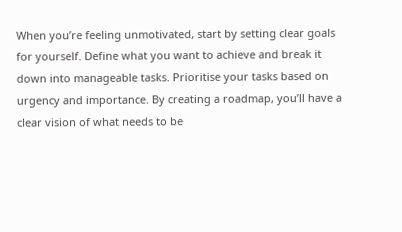When you’re feeling unmotivated, start by setting clear goals for yourself. Define what you want to achieve and break it down into manageable tasks. Prioritise your tasks based on urgency and importance. By creating a roadmap, you’ll have a clear vision of what needs to be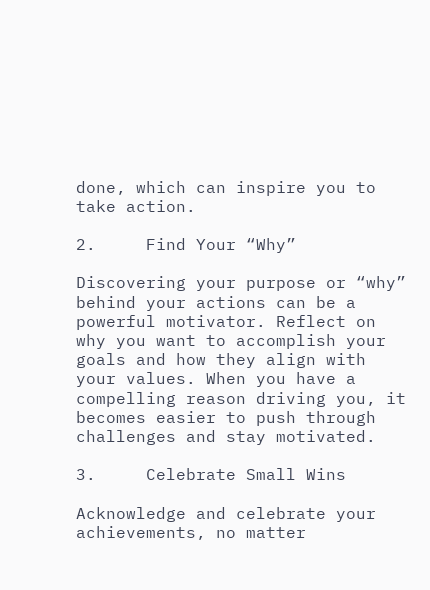done, which can inspire you to take action.

2.     Find Your “Why”

Discovering your purpose or “why” behind your actions can be a powerful motivator. Reflect on why you want to accomplish your goals and how they align with your values. When you have a compelling reason driving you, it becomes easier to push through challenges and stay motivated.

3.     Celebrate Small Wins

Acknowledge and celebrate your achievements, no matter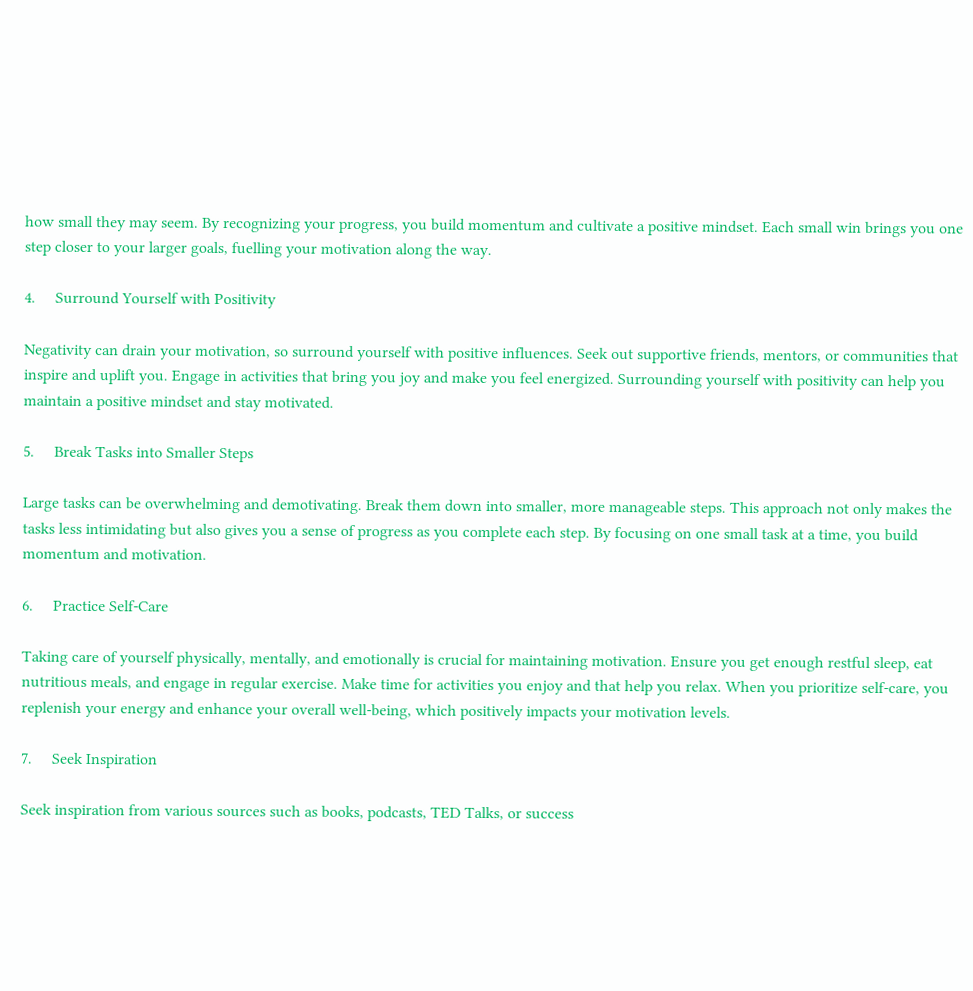how small they may seem. By recognizing your progress, you build momentum and cultivate a positive mindset. Each small win brings you one step closer to your larger goals, fuelling your motivation along the way.

4.     Surround Yourself with Positivity

Negativity can drain your motivation, so surround yourself with positive influences. Seek out supportive friends, mentors, or communities that inspire and uplift you. Engage in activities that bring you joy and make you feel energized. Surrounding yourself with positivity can help you maintain a positive mindset and stay motivated.

5.     Break Tasks into Smaller Steps

Large tasks can be overwhelming and demotivating. Break them down into smaller, more manageable steps. This approach not only makes the tasks less intimidating but also gives you a sense of progress as you complete each step. By focusing on one small task at a time, you build momentum and motivation.

6.     Practice Self-Care

Taking care of yourself physically, mentally, and emotionally is crucial for maintaining motivation. Ensure you get enough restful sleep, eat nutritious meals, and engage in regular exercise. Make time for activities you enjoy and that help you relax. When you prioritize self-care, you replenish your energy and enhance your overall well-being, which positively impacts your motivation levels.

7.     Seek Inspiration

Seek inspiration from various sources such as books, podcasts, TED Talks, or success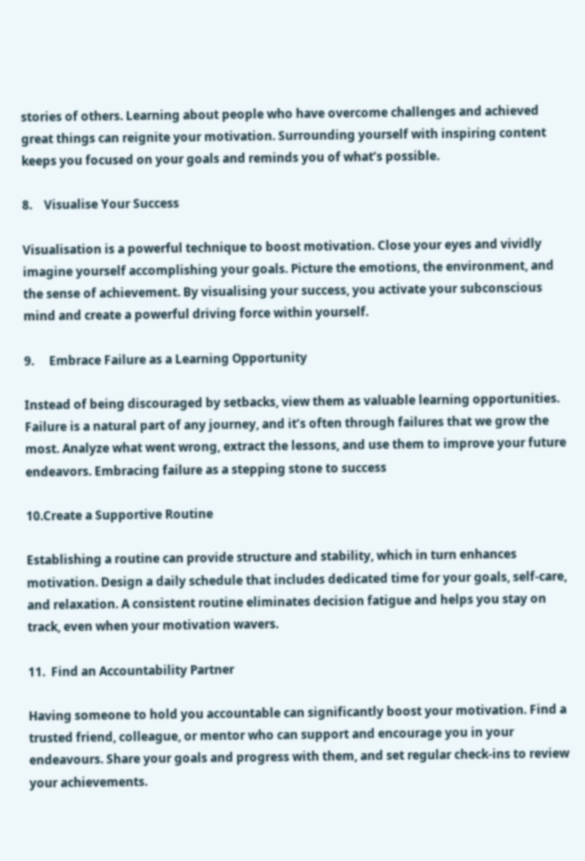stories of others. Learning about people who have overcome challenges and achieved great things can reignite your motivation. Surrounding yourself with inspiring content keeps you focused on your goals and reminds you of what’s possible.

8.    Visualise Your Success

Visualisation is a powerful technique to boost motivation. Close your eyes and vividly imagine yourself accomplishing your goals. Picture the emotions, the environment, and the sense of achievement. By visualising your success, you activate your subconscious mind and create a powerful driving force within yourself.

9.     Embrace Failure as a Learning Opportunity

Instead of being discouraged by setbacks, view them as valuable learning opportunities. Failure is a natural part of any journey, and it’s often through failures that we grow the most. Analyze what went wrong, extract the lessons, and use them to improve your future endeavors. Embracing failure as a stepping stone to success

10.Create a Supportive Routine

Establishing a routine can provide structure and stability, which in turn enhances motivation. Design a daily schedule that includes dedicated time for your goals, self-care, and relaxation. A consistent routine eliminates decision fatigue and helps you stay on track, even when your motivation wavers.

11.  Find an Accountability Partner

Having someone to hold you accountable can significantly boost your motivation. Find a trusted friend, colleague, or mentor who can support and encourage you in your endeavours. Share your goals and progress with them, and set regular check-ins to review your achievements.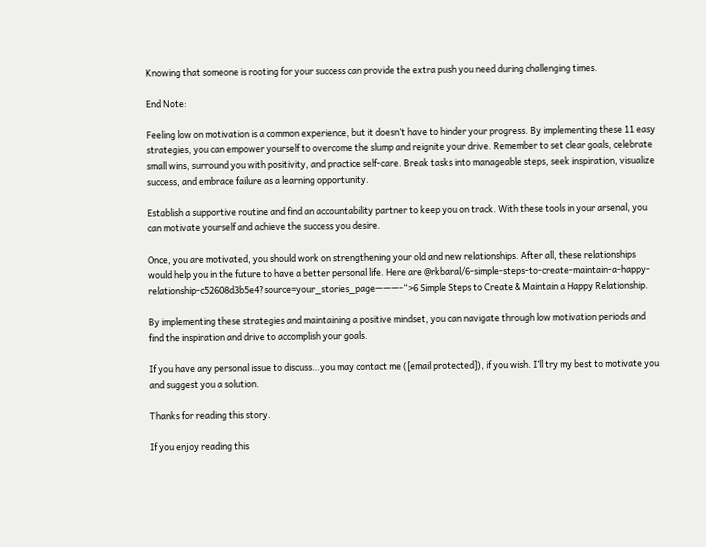Knowing that someone is rooting for your success can provide the extra push you need during challenging times.

End Note:

Feeling low on motivation is a common experience, but it doesn’t have to hinder your progress. By implementing these 11 easy strategies, you can empower yourself to overcome the slump and reignite your drive. Remember to set clear goals, celebrate small wins, surround you with positivity, and practice self-care. Break tasks into manageable steps, seek inspiration, visualize success, and embrace failure as a learning opportunity.

Establish a supportive routine and find an accountability partner to keep you on track. With these tools in your arsenal, you can motivate yourself and achieve the success you desire.

Once, you are motivated, you should work on strengthening your old and new relationships. After all, these relationships would help you in the future to have a better personal life. Here are @rkbaral/6-simple-steps-to-create-maintain-a-happy-relationship-c52608d3b5e4?source=your_stories_page———-“>6 Simple Steps to Create & Maintain a Happy Relationship.

By implementing these strategies and maintaining a positive mindset, you can navigate through low motivation periods and find the inspiration and drive to accomplish your goals.

If you have any personal issue to discuss…you may contact me ([email protected]), if you wish. I’ll try my best to motivate you and suggest you a solution.

Thanks for reading this story.

If you enjoy reading this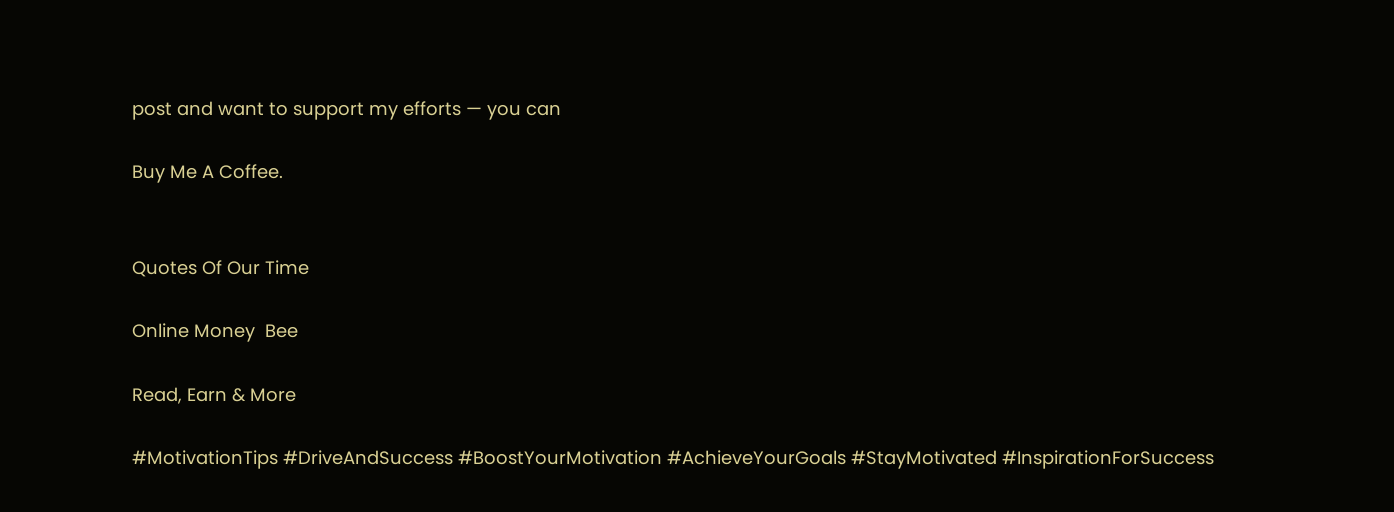post and want to support my efforts — you can

Buy Me A Coffee.


Quotes Of Our Time

Online Money  Bee

Read, Earn & More

#MotivationTips #DriveAndSuccess #BoostYourMotivation #AchieveYourGoals #StayMotivated #InspirationForSuccess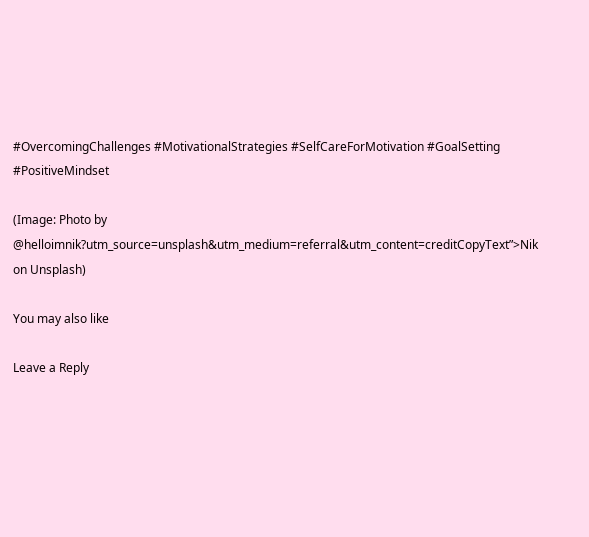#OvercomingChallenges #MotivationalStrategies #SelfCareForMotivation #GoalSetting #PositiveMindset

(Image: Photo by @helloimnik?utm_source=unsplash&utm_medium=referral&utm_content=creditCopyText”>Nik on Unsplash)

You may also like

Leave a Reply